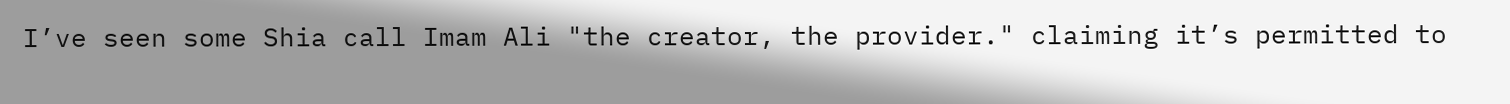I’ve seen some Shia call Imam Ali "the creator, the provider." claiming it’s permitted to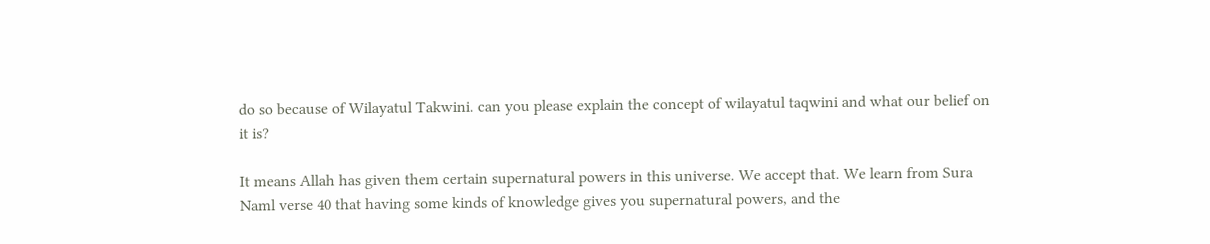do so because of Wilayatul Takwini. can you please explain the concept of wilayatul taqwini and what our belief on it is?

It means Allah has given them certain supernatural powers in this universe. We accept that. We learn from Sura Naml verse 40 that having some kinds of knowledge gives you supernatural powers, and the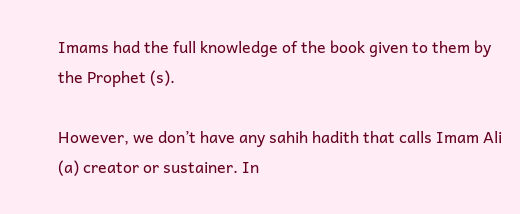Imams had the full knowledge of the book given to them by the Prophet (s).

However, we don’t have any sahih hadith that calls Imam Ali (a) creator or sustainer. In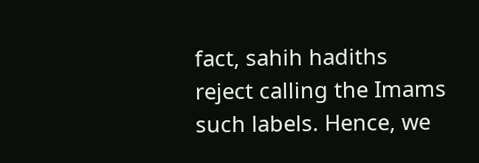fact, sahih hadiths reject calling the Imams such labels. Hence, we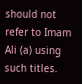should not refer to Imam Ali (a) using such titles.